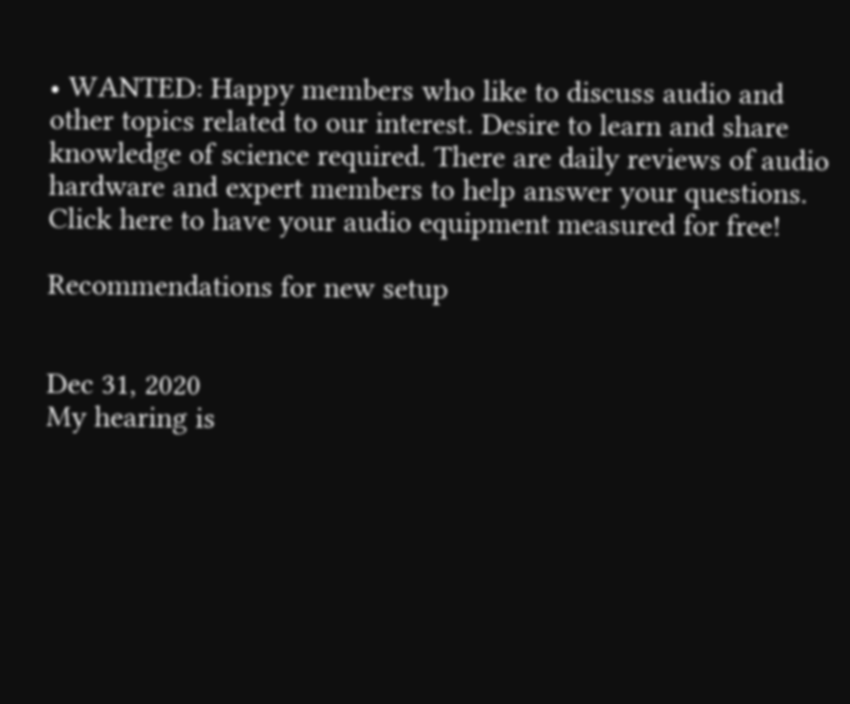• WANTED: Happy members who like to discuss audio and other topics related to our interest. Desire to learn and share knowledge of science required. There are daily reviews of audio hardware and expert members to help answer your questions. Click here to have your audio equipment measured for free!

Recommendations for new setup


Dec 31, 2020
My hearing is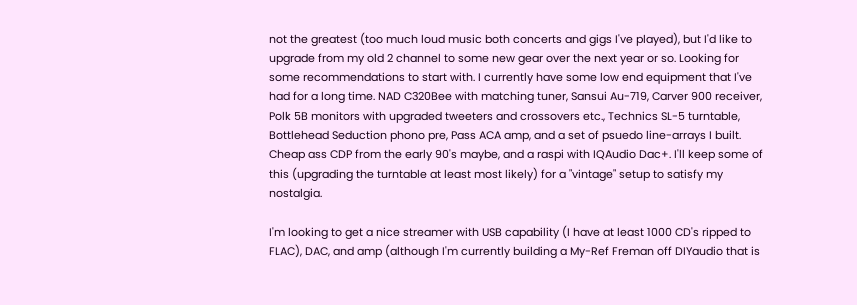not the greatest (too much loud music both concerts and gigs I've played), but I'd like to upgrade from my old 2 channel to some new gear over the next year or so. Looking for some recommendations to start with. I currently have some low end equipment that I've had for a long time. NAD C320Bee with matching tuner, Sansui Au-719, Carver 900 receiver, Polk 5B monitors with upgraded tweeters and crossovers etc., Technics SL-5 turntable, Bottlehead Seduction phono pre, Pass ACA amp, and a set of psuedo line-arrays I built. Cheap ass CDP from the early 90's maybe, and a raspi with IQAudio Dac+. I'll keep some of this (upgrading the turntable at least most likely) for a "vintage" setup to satisfy my nostalgia.

I'm looking to get a nice streamer with USB capability (I have at least 1000 CD's ripped to FLAC), DAC, and amp (although I'm currently building a My-Ref Freman off DIYaudio that is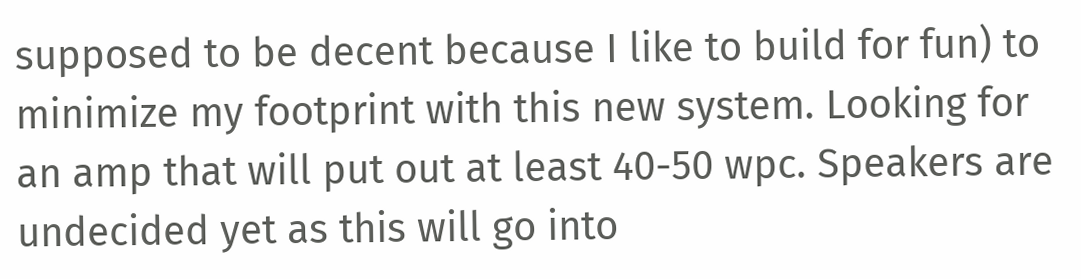supposed to be decent because I like to build for fun) to minimize my footprint with this new system. Looking for an amp that will put out at least 40-50 wpc. Speakers are undecided yet as this will go into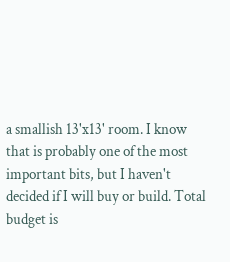a smallish 13'x13' room. I know that is probably one of the most important bits, but I haven't decided if I will buy or build. Total budget is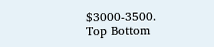$3000-3500.
Top Bottom